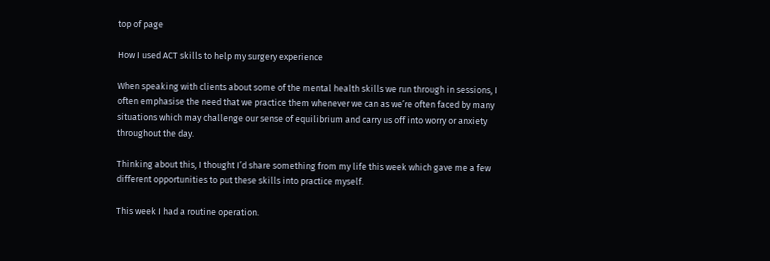top of page

How I used ACT skills to help my surgery experience

When speaking with clients about some of the mental health skills we run through in sessions, I often emphasise the need that we practice them whenever we can as we’re often faced by many situations which may challenge our sense of equilibrium and carry us off into worry or anxiety throughout the day.

Thinking about this, I thought I’d share something from my life this week which gave me a few different opportunities to put these skills into practice myself.

This week I had a routine operation.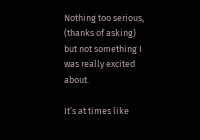Nothing too serious, (thanks of asking) but not something I was really excited about.

It’s at times like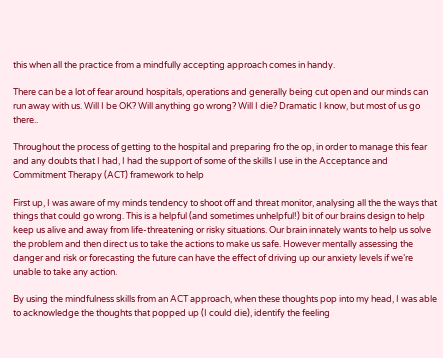this when all the practice from a mindfully accepting approach comes in handy.

There can be a lot of fear around hospitals, operations and generally being cut open and our minds can run away with us. Will I be OK? Will anything go wrong? Will I die? Dramatic I know, but most of us go there..

Throughout the process of getting to the hospital and preparing fro the op, in order to manage this fear and any doubts that I had, I had the support of some of the skills I use in the Acceptance and Commitment Therapy (ACT) framework to help

First up, I was aware of my minds tendency to shoot off and threat monitor, analysing all the the ways that things that could go wrong. This is a helpful (and sometimes unhelpful!) bit of our brains design to help keep us alive and away from life-threatening or risky situations. Our brain innately wants to help us solve the problem and then direct us to take the actions to make us safe. However mentally assessing the danger and risk or forecasting the future can have the effect of driving up our anxiety levels if we’re unable to take any action.

By using the mindfulness skills from an ACT approach, when these thoughts pop into my head, I was able to acknowledge the thoughts that popped up (I could die), identify the feeling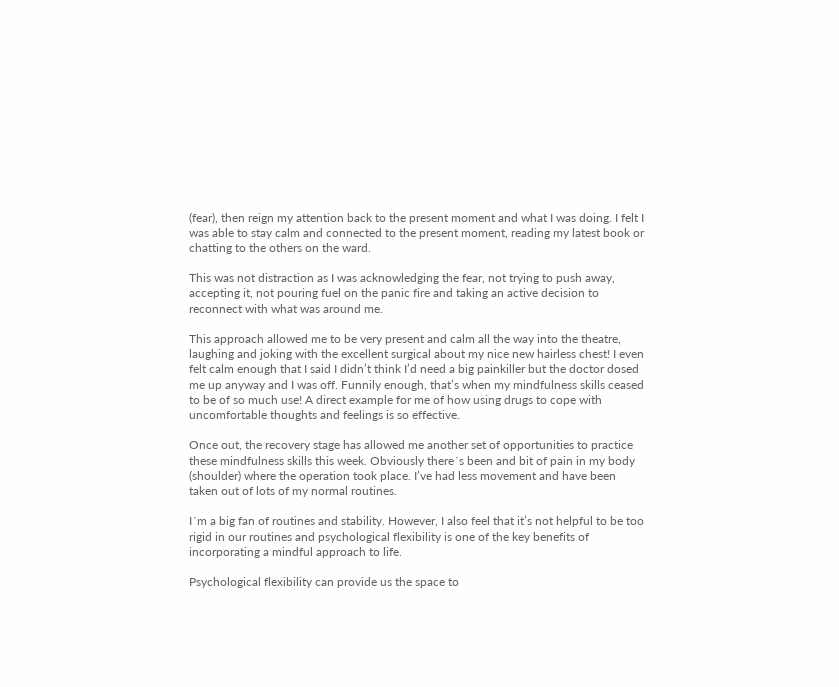(fear), then reign my attention back to the present moment and what I was doing. I felt I was able to stay calm and connected to the present moment, reading my latest book or chatting to the others on the ward.

This was not distraction as I was acknowledging the fear, not trying to push away, accepting it, not pouring fuel on the panic fire and taking an active decision to reconnect with what was around me.

This approach allowed me to be very present and calm all the way into the theatre, laughing and joking with the excellent surgical about my nice new hairless chest! I even felt calm enough that I said I didn’t think I’d need a big painkiller but the doctor dosed me up anyway and I was off. Funnily enough, that’s when my mindfulness skills ceased to be of so much use! A direct example for me of how using drugs to cope with uncomfortable thoughts and feelings is so effective.

Once out, the recovery stage has allowed me another set of opportunities to practice these mindfulness skills this week. Obviously there´s been and bit of pain in my body (shoulder) where the operation took place. I’ve had less movement and have been taken out of lots of my normal routines.

I´m a big fan of routines and stability. However, I also feel that it’s not helpful to be too rigid in our routines and psychological flexibility is one of the key benefits of incorporating a mindful approach to life.

Psychological flexibility can provide us the space to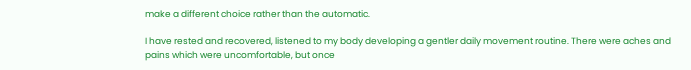make a different choice rather than the automatic.

I have rested and recovered, listened to my body developing a gentler daily movement routine. There were aches and pains which were uncomfortable, but once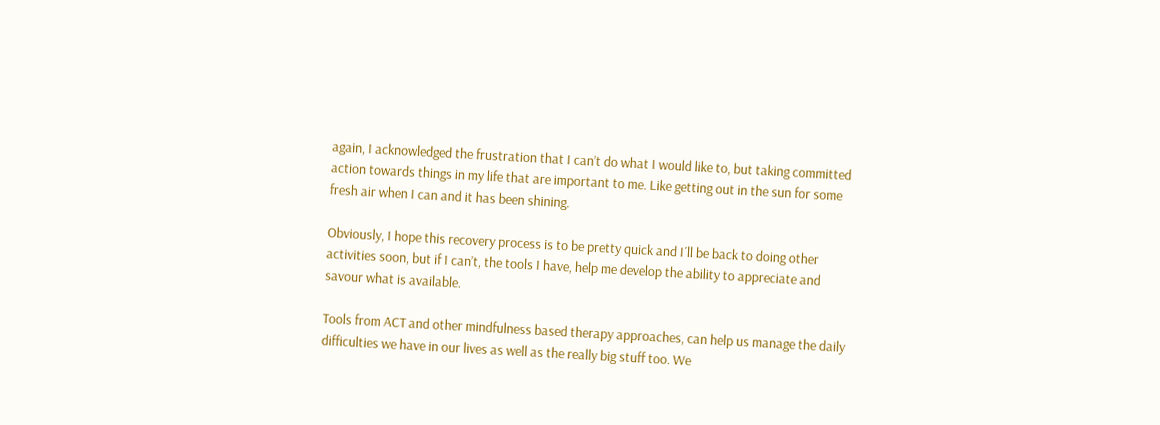again, I acknowledged the frustration that I can’t do what I would like to, but taking committed action towards things in my life that are important to me. Like getting out in the sun for some fresh air when I can and it has been shining.

Obviously, I hope this recovery process is to be pretty quick and I´ll be back to doing other activities soon, but if I can’t, the tools I have, help me develop the ability to appreciate and savour what is available.

Tools from ACT and other mindfulness based therapy approaches, can help us manage the daily difficulties we have in our lives as well as the really big stuff too. We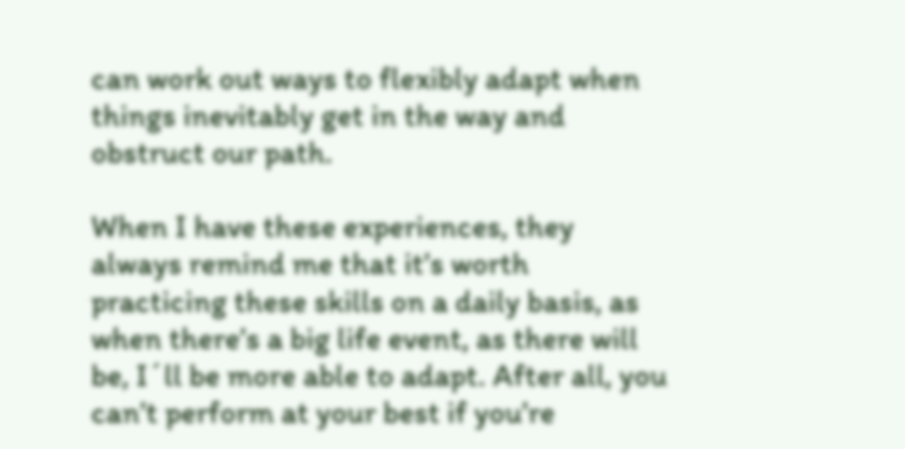can work out ways to flexibly adapt when things inevitably get in the way and obstruct our path.

When I have these experiences, they always remind me that it’s worth practicing these skills on a daily basis, as when there’s a big life event, as there will be, I´ll be more able to adapt. After all, you can’t perform at your best if you’re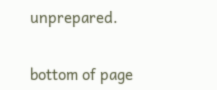unprepared.


bottom of page